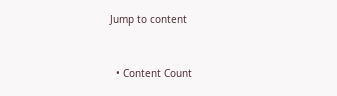Jump to content


  • Content Count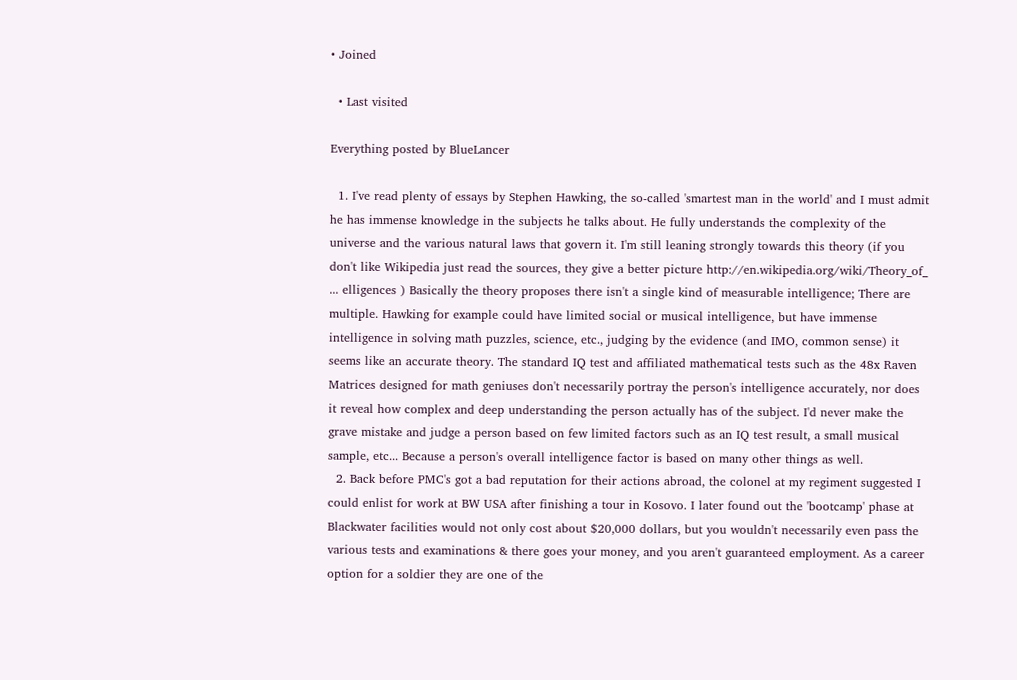• Joined

  • Last visited

Everything posted by BlueLancer

  1. I've read plenty of essays by Stephen Hawking, the so-called 'smartest man in the world' and I must admit he has immense knowledge in the subjects he talks about. He fully understands the complexity of the universe and the various natural laws that govern it. I'm still leaning strongly towards this theory (if you don't like Wikipedia just read the sources, they give a better picture http://en.wikipedia.org/wiki/Theory_of_ ... elligences ) Basically the theory proposes there isn't a single kind of measurable intelligence; There are multiple. Hawking for example could have limited social or musical intelligence, but have immense intelligence in solving math puzzles, science, etc., judging by the evidence (and IMO, common sense) it seems like an accurate theory. The standard IQ test and affiliated mathematical tests such as the 48x Raven Matrices designed for math geniuses don't necessarily portray the person's intelligence accurately, nor does it reveal how complex and deep understanding the person actually has of the subject. I'd never make the grave mistake and judge a person based on few limited factors such as an IQ test result, a small musical sample, etc... Because a person's overall intelligence factor is based on many other things as well.
  2. Back before PMC's got a bad reputation for their actions abroad, the colonel at my regiment suggested I could enlist for work at BW USA after finishing a tour in Kosovo. I later found out the 'bootcamp' phase at Blackwater facilities would not only cost about $20,000 dollars, but you wouldn't necessarily even pass the various tests and examinations & there goes your money, and you aren't guaranteed employment. As a career option for a soldier they are one of the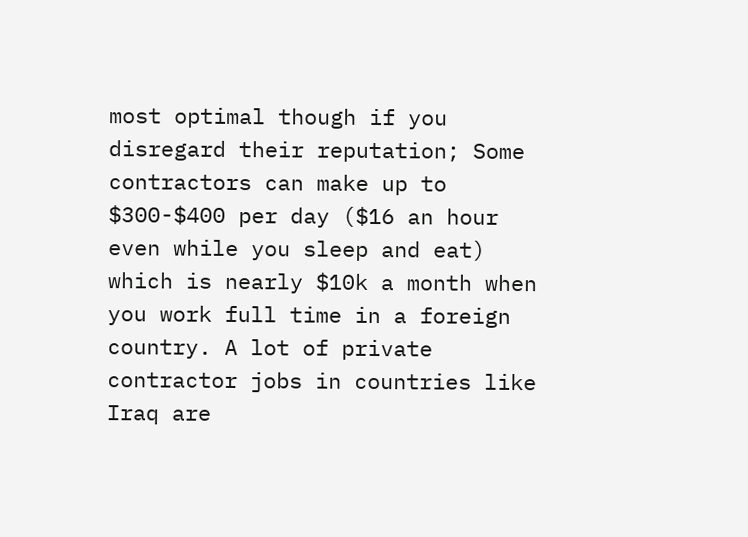most optimal though if you disregard their reputation; Some contractors can make up to $300-$400 per day ($16 an hour even while you sleep and eat) which is nearly $10k a month when you work full time in a foreign country. A lot of private contractor jobs in countries like Iraq are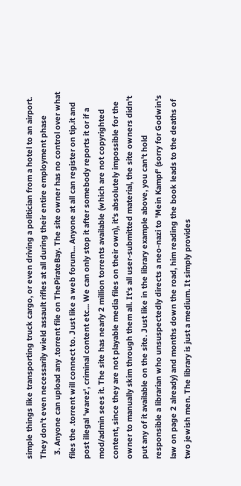simple things like transporting truck cargo, or even driving a politician from a hotel to an airport. They don't even necessarily wield assault rifles at all during their entire employment phase
  3. Anyone can upload any .torrent file on ThePirateBay. The site owner has no control over what files the .torrent will connect to. Just like a web forum... Anyone at all can register on tip.it and post illegal 'warez', criminal content etc... We can only stop it after somebody reports it or if a mod/admin sees it. The site has nearly 2 million torrents available (which are not copyrighted content, since they are not playable media files on their own), it's absolutely impossible for the owner to manually skim through them all. It's all user-submitted material, the site owners didn't put any of it available on the site. Just like in the library example above, you can't hold responsible a librarian who unsuspectedly directs a neo-nazi to 'Mein Kampf' (sorry for Godwin's law on page 2 already) and months down the road, him reading the book leads to the deaths of two jewish men. The library is just a medium. It simply provides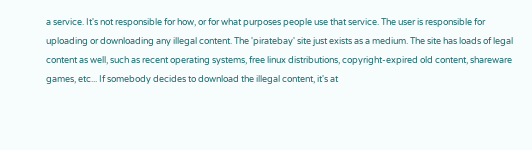a service. It's not responsible for how, or for what purposes people use that service. The user is responsible for uploading or downloading any illegal content. The 'piratebay' site just exists as a medium. The site has loads of legal content as well, such as recent operating systems, free linux distributions, copyright-expired old content, shareware games, etc... If somebody decides to download the illegal content, it's at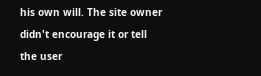his own will. The site owner didn't encourage it or tell the user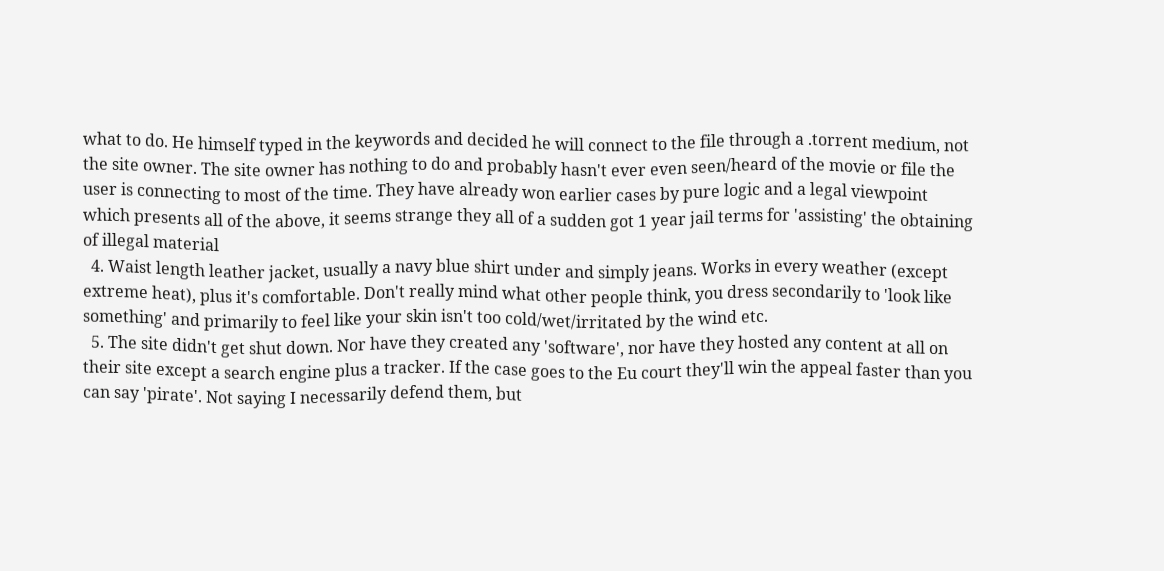what to do. He himself typed in the keywords and decided he will connect to the file through a .torrent medium, not the site owner. The site owner has nothing to do and probably hasn't ever even seen/heard of the movie or file the user is connecting to most of the time. They have already won earlier cases by pure logic and a legal viewpoint which presents all of the above, it seems strange they all of a sudden got 1 year jail terms for 'assisting' the obtaining of illegal material
  4. Waist length leather jacket, usually a navy blue shirt under and simply jeans. Works in every weather (except extreme heat), plus it's comfortable. Don't really mind what other people think, you dress secondarily to 'look like something' and primarily to feel like your skin isn't too cold/wet/irritated by the wind etc.
  5. The site didn't get shut down. Nor have they created any 'software', nor have they hosted any content at all on their site except a search engine plus a tracker. If the case goes to the Eu court they'll win the appeal faster than you can say 'pirate'. Not saying I necessarily defend them, but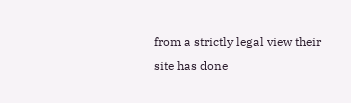from a strictly legal view their site has done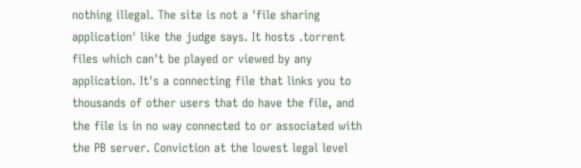nothing illegal. The site is not a 'file sharing application' like the judge says. It hosts .torrent files which can't be played or viewed by any application. It's a connecting file that links you to thousands of other users that do have the file, and the file is in no way connected to or associated with the PB server. Conviction at the lowest legal level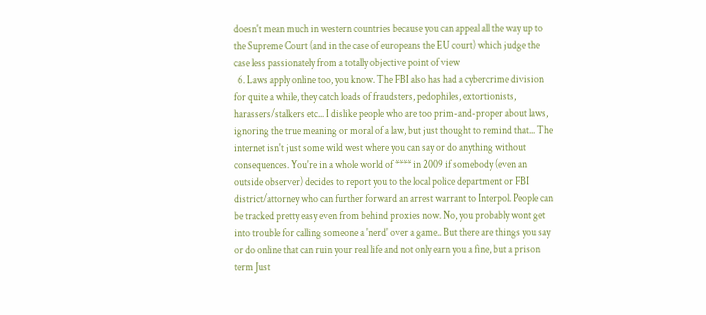doesn't mean much in western countries because you can appeal all the way up to the Supreme Court (and in the case of europeans the EU court) which judge the case less passionately from a totally objective point of view
  6. Laws apply online too, you know. The FBI also has had a cybercrime division for quite a while, they catch loads of fraudsters, pedophiles, extortionists, harassers/stalkers etc... I dislike people who are too prim-and-proper about laws, ignoring the true meaning or moral of a law, but just thought to remind that... The internet isn't just some wild west where you can say or do anything without consequences. You're in a whole world of **** in 2009 if somebody (even an outside observer) decides to report you to the local police department or FBI district/attorney who can further forward an arrest warrant to Interpol. People can be tracked pretty easy even from behind proxies now. No, you probably wont get into trouble for calling someone a 'nerd' over a game.. But there are things you say or do online that can ruin your real life and not only earn you a fine, but a prison term Just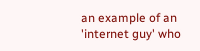an example of an 'internet guy' who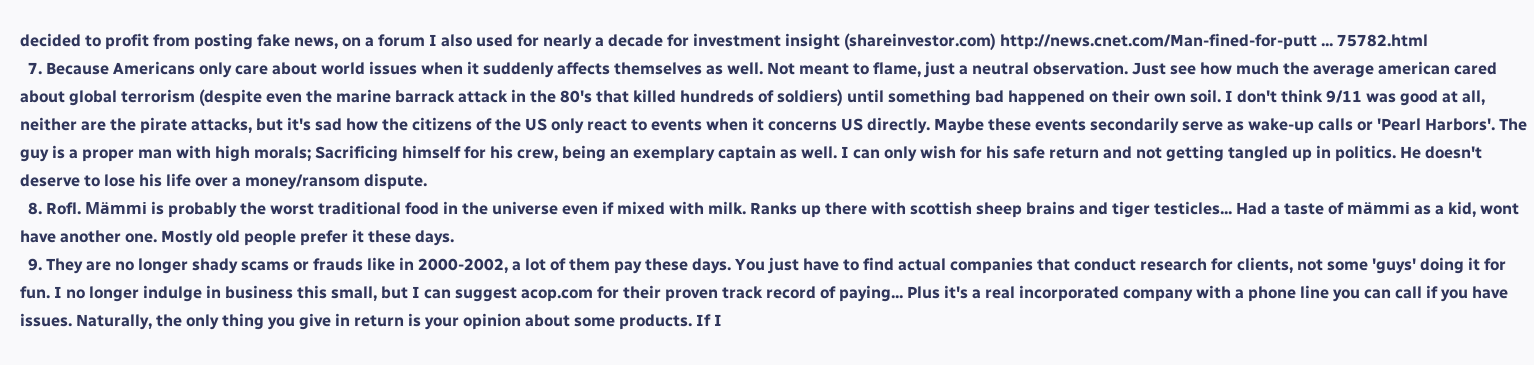decided to profit from posting fake news, on a forum I also used for nearly a decade for investment insight (shareinvestor.com) http://news.cnet.com/Man-fined-for-putt ... 75782.html
  7. Because Americans only care about world issues when it suddenly affects themselves as well. Not meant to flame, just a neutral observation. Just see how much the average american cared about global terrorism (despite even the marine barrack attack in the 80's that killed hundreds of soldiers) until something bad happened on their own soil. I don't think 9/11 was good at all, neither are the pirate attacks, but it's sad how the citizens of the US only react to events when it concerns US directly. Maybe these events secondarily serve as wake-up calls or 'Pearl Harbors'. The guy is a proper man with high morals; Sacrificing himself for his crew, being an exemplary captain as well. I can only wish for his safe return and not getting tangled up in politics. He doesn't deserve to lose his life over a money/ransom dispute.
  8. Rofl. Mämmi is probably the worst traditional food in the universe even if mixed with milk. Ranks up there with scottish sheep brains and tiger testicles... Had a taste of mämmi as a kid, wont have another one. Mostly old people prefer it these days.
  9. They are no longer shady scams or frauds like in 2000-2002, a lot of them pay these days. You just have to find actual companies that conduct research for clients, not some 'guys' doing it for fun. I no longer indulge in business this small, but I can suggest acop.com for their proven track record of paying... Plus it's a real incorporated company with a phone line you can call if you have issues. Naturally, the only thing you give in return is your opinion about some products. If I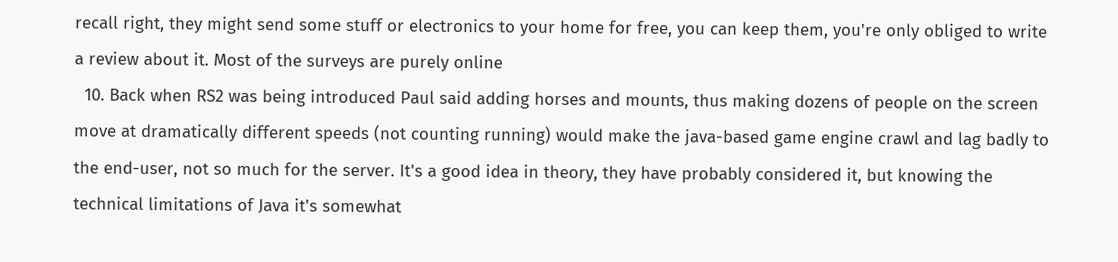recall right, they might send some stuff or electronics to your home for free, you can keep them, you're only obliged to write a review about it. Most of the surveys are purely online
  10. Back when RS2 was being introduced Paul said adding horses and mounts, thus making dozens of people on the screen move at dramatically different speeds (not counting running) would make the java-based game engine crawl and lag badly to the end-user, not so much for the server. It's a good idea in theory, they have probably considered it, but knowing the technical limitations of Java it's somewhat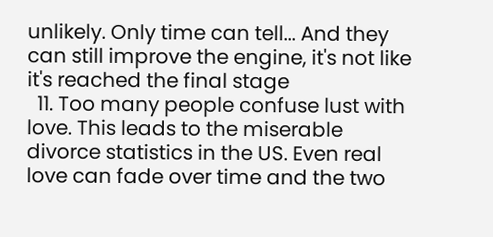unlikely. Only time can tell... And they can still improve the engine, it's not like it's reached the final stage
  11. Too many people confuse lust with love. This leads to the miserable divorce statistics in the US. Even real love can fade over time and the two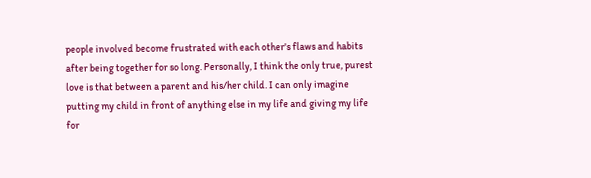people involved become frustrated with each other's flaws and habits after being together for so long. Personally, I think the only true, purest love is that between a parent and his/her child. I can only imagine putting my child in front of anything else in my life and giving my life for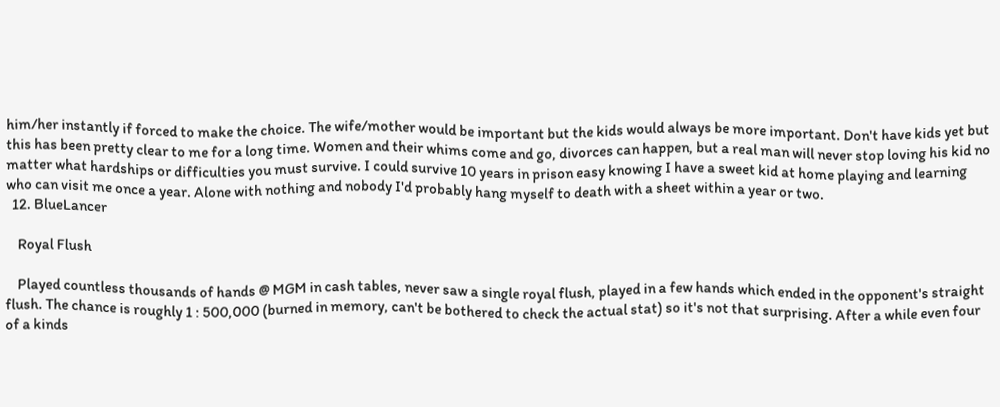him/her instantly if forced to make the choice. The wife/mother would be important but the kids would always be more important. Don't have kids yet but this has been pretty clear to me for a long time. Women and their whims come and go, divorces can happen, but a real man will never stop loving his kid no matter what hardships or difficulties you must survive. I could survive 10 years in prison easy knowing I have a sweet kid at home playing and learning who can visit me once a year. Alone with nothing and nobody I'd probably hang myself to death with a sheet within a year or two.
  12. BlueLancer

    Royal Flush

    Played countless thousands of hands @ MGM in cash tables, never saw a single royal flush, played in a few hands which ended in the opponent's straight flush. The chance is roughly 1 : 500,000 (burned in memory, can't be bothered to check the actual stat) so it's not that surprising. After a while even four of a kinds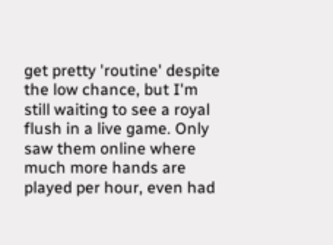get pretty 'routine' despite the low chance, but I'm still waiting to see a royal flush in a live game. Only saw them online where much more hands are played per hour, even had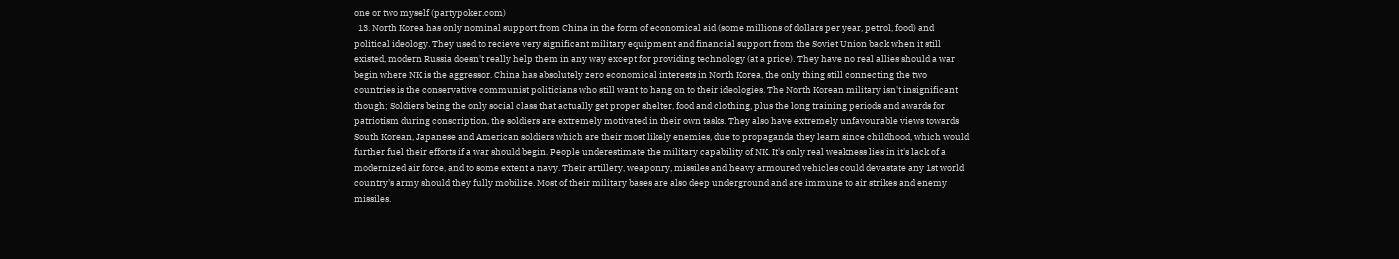one or two myself (partypoker.com)
  13. North Korea has only nominal support from China in the form of economical aid (some millions of dollars per year, petrol, food) and political ideology. They used to recieve very significant military equipment and financial support from the Soviet Union back when it still existed, modern Russia doesn't really help them in any way except for providing technology (at a price). They have no real allies should a war begin where NK is the aggressor. China has absolutely zero economical interests in North Korea, the only thing still connecting the two countries is the conservative communist politicians who still want to hang on to their ideologies. The North Korean military isn't insignificant though; Soldiers being the only social class that actually get proper shelter, food and clothing, plus the long training periods and awards for patriotism during conscription, the soldiers are extremely motivated in their own tasks. They also have extremely unfavourable views towards South Korean, Japanese and American soldiers which are their most likely enemies, due to propaganda they learn since childhood, which would further fuel their efforts if a war should begin. People underestimate the military capability of NK. It's only real weakness lies in it's lack of a modernized air force, and to some extent a navy. Their artillery, weaponry, missiles and heavy armoured vehicles could devastate any 1st world country's army should they fully mobilize. Most of their military bases are also deep underground and are immune to air strikes and enemy missiles.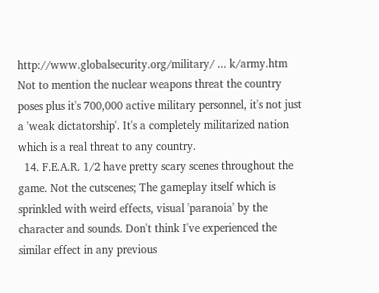http://www.globalsecurity.org/military/ ... k/army.htm Not to mention the nuclear weapons threat the country poses plus it's 700,000 active military personnel, it's not just a 'weak dictatorship'. It's a completely militarized nation which is a real threat to any country.
  14. F.E.A.R. 1/2 have pretty scary scenes throughout the game. Not the cutscenes; The gameplay itself which is sprinkled with weird effects, visual 'paranoia' by the character and sounds. Don't think I've experienced the similar effect in any previous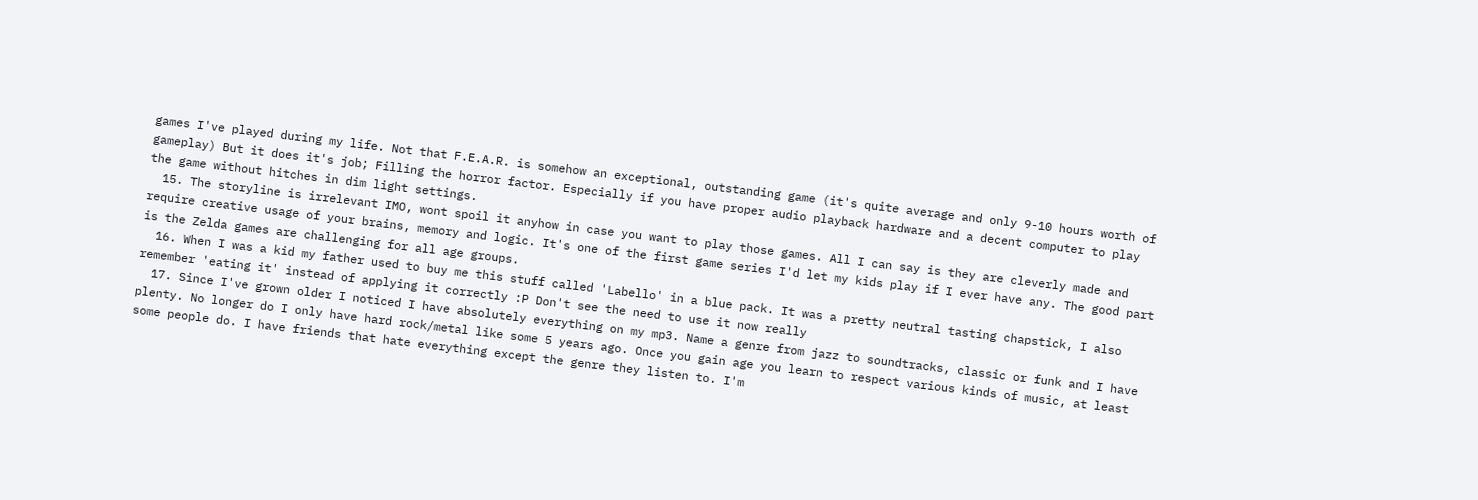games I've played during my life. Not that F.E.A.R. is somehow an exceptional, outstanding game (it's quite average and only 9-10 hours worth of gameplay) But it does it's job; Filling the horror factor. Especially if you have proper audio playback hardware and a decent computer to play the game without hitches in dim light settings.
  15. The storyline is irrelevant IMO, wont spoil it anyhow in case you want to play those games. All I can say is they are cleverly made and require creative usage of your brains, memory and logic. It's one of the first game series I'd let my kids play if I ever have any. The good part is the Zelda games are challenging for all age groups.
  16. When I was a kid my father used to buy me this stuff called 'Labello' in a blue pack. It was a pretty neutral tasting chapstick, I also remember 'eating it' instead of applying it correctly :P Don't see the need to use it now really
  17. Since I've grown older I noticed I have absolutely everything on my mp3. Name a genre from jazz to soundtracks, classic or funk and I have plenty. No longer do I only have hard rock/metal like some 5 years ago. Once you gain age you learn to respect various kinds of music, at least some people do. I have friends that hate everything except the genre they listen to. I'm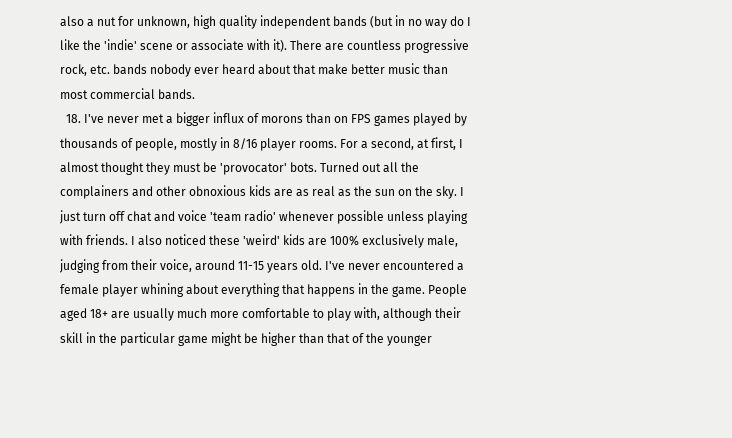also a nut for unknown, high quality independent bands (but in no way do I like the 'indie' scene or associate with it). There are countless progressive rock, etc. bands nobody ever heard about that make better music than most commercial bands.
  18. I've never met a bigger influx of morons than on FPS games played by thousands of people, mostly in 8/16 player rooms. For a second, at first, I almost thought they must be 'provocator' bots. Turned out all the complainers and other obnoxious kids are as real as the sun on the sky. I just turn off chat and voice 'team radio' whenever possible unless playing with friends. I also noticed these 'weird' kids are 100% exclusively male, judging from their voice, around 11-15 years old. I've never encountered a female player whining about everything that happens in the game. People aged 18+ are usually much more comfortable to play with, although their skill in the particular game might be higher than that of the younger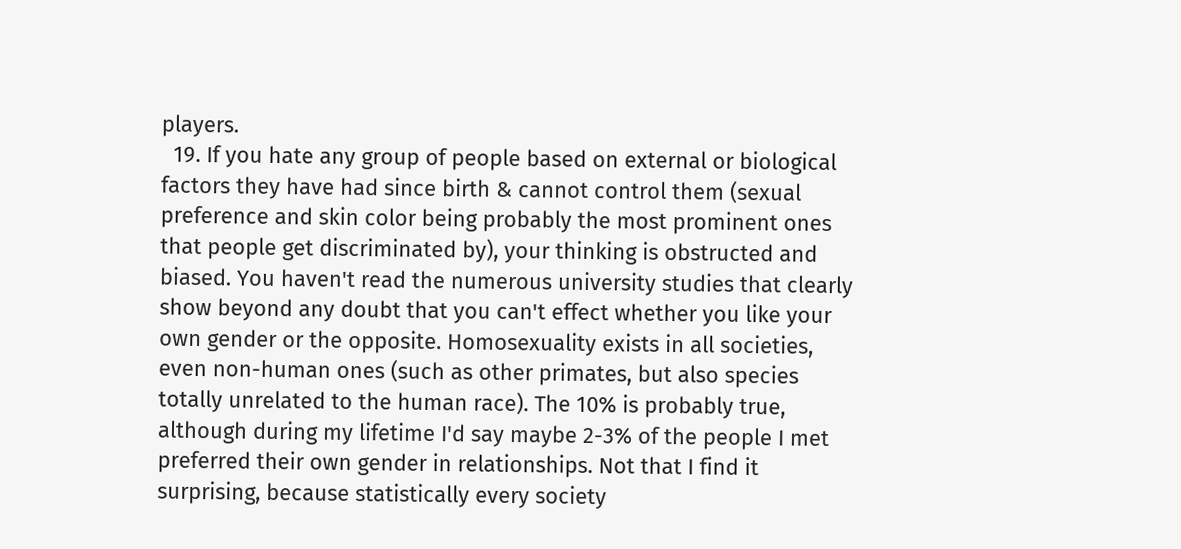players.
  19. If you hate any group of people based on external or biological factors they have had since birth & cannot control them (sexual preference and skin color being probably the most prominent ones that people get discriminated by), your thinking is obstructed and biased. You haven't read the numerous university studies that clearly show beyond any doubt that you can't effect whether you like your own gender or the opposite. Homosexuality exists in all societies, even non-human ones (such as other primates, but also species totally unrelated to the human race). The 10% is probably true, although during my lifetime I'd say maybe 2-3% of the people I met preferred their own gender in relationships. Not that I find it surprising, because statistically every society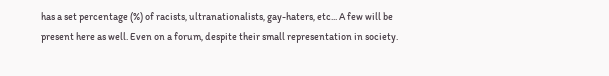has a set percentage (%) of racists, ultranationalists, gay-haters, etc... A few will be present here as well. Even on a forum, despite their small representation in society.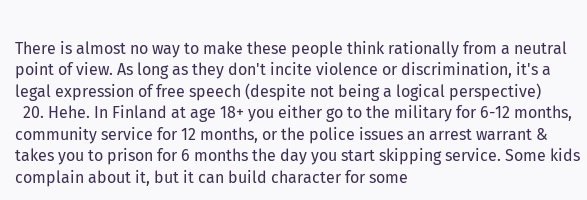There is almost no way to make these people think rationally from a neutral point of view. As long as they don't incite violence or discrimination, it's a legal expression of free speech (despite not being a logical perspective)
  20. Hehe. In Finland at age 18+ you either go to the military for 6-12 months, community service for 12 months, or the police issues an arrest warrant & takes you to prison for 6 months the day you start skipping service. Some kids complain about it, but it can build character for some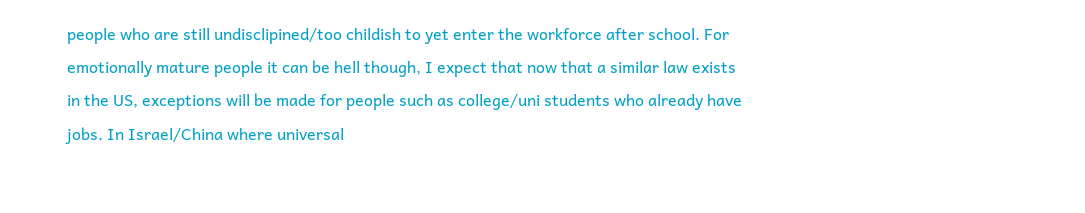people who are still undisclipined/too childish to yet enter the workforce after school. For emotionally mature people it can be hell though, I expect that now that a similar law exists in the US, exceptions will be made for people such as college/uni students who already have jobs. In Israel/China where universal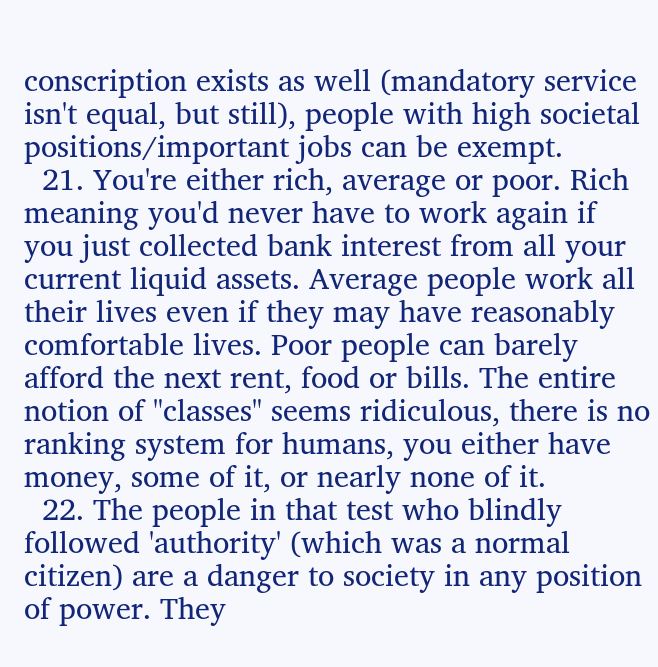conscription exists as well (mandatory service isn't equal, but still), people with high societal positions/important jobs can be exempt.
  21. You're either rich, average or poor. Rich meaning you'd never have to work again if you just collected bank interest from all your current liquid assets. Average people work all their lives even if they may have reasonably comfortable lives. Poor people can barely afford the next rent, food or bills. The entire notion of "classes" seems ridiculous, there is no ranking system for humans, you either have money, some of it, or nearly none of it.
  22. The people in that test who blindly followed 'authority' (which was a normal citizen) are a danger to society in any position of power. They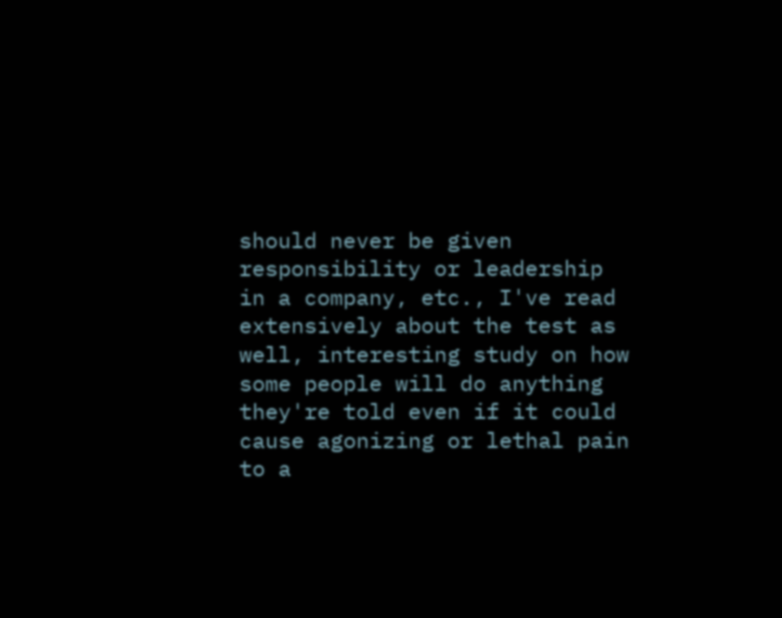should never be given responsibility or leadership in a company, etc., I've read extensively about the test as well, interesting study on how some people will do anything they're told even if it could cause agonizing or lethal pain to a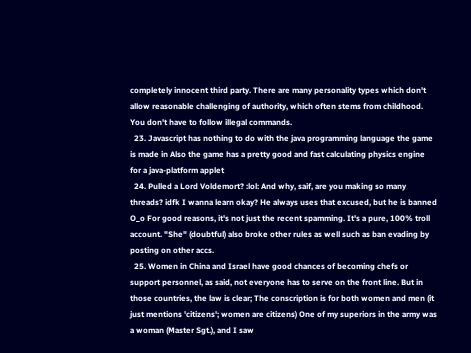completely innocent third party. There are many personality types which don't allow reasonable challenging of authority, which often stems from childhood. You don't have to follow illegal commands.
  23. Javascript has nothing to do with the java programming language the game is made in Also the game has a pretty good and fast calculating physics engine for a java-platform applet
  24. Pulled a Lord Voldemort? :lol: And why, saif, are you making so many threads? idfk I wanna learn okay? He always uses that excused, but he is banned O_o For good reasons, it's not just the recent spamming. It's a pure, 100% troll account. "She" (doubtful) also broke other rules as well such as ban evading by posting on other accs.
  25. Women in China and Israel have good chances of becoming chefs or support personnel, as said, not everyone has to serve on the front line. But in those countries, the law is clear; The conscription is for both women and men (it just mentions 'citizens'; women are citizens) One of my superiors in the army was a woman (Master Sgt.), and I saw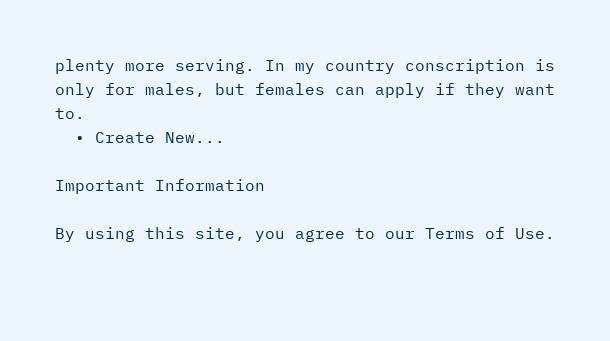plenty more serving. In my country conscription is only for males, but females can apply if they want to.
  • Create New...

Important Information

By using this site, you agree to our Terms of Use.